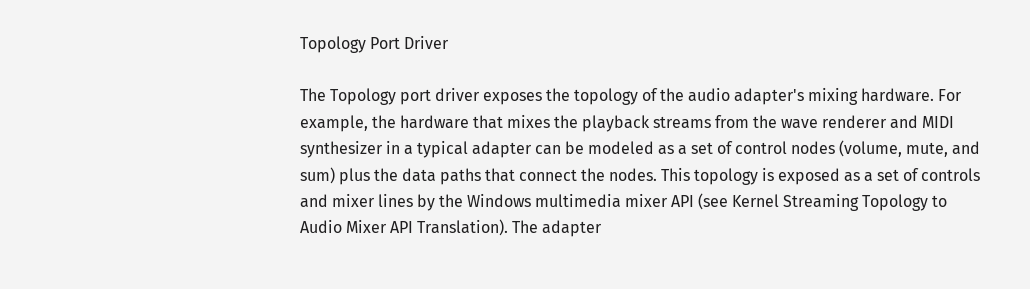Topology Port Driver

The Topology port driver exposes the topology of the audio adapter's mixing hardware. For example, the hardware that mixes the playback streams from the wave renderer and MIDI synthesizer in a typical adapter can be modeled as a set of control nodes (volume, mute, and sum) plus the data paths that connect the nodes. This topology is exposed as a set of controls and mixer lines by the Windows multimedia mixer API (see Kernel Streaming Topology to Audio Mixer API Translation). The adapter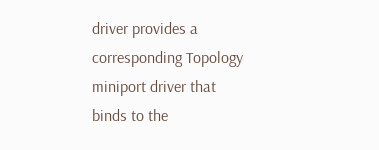driver provides a corresponding Topology miniport driver that binds to the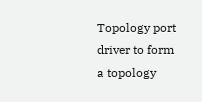Topology port driver to form a topology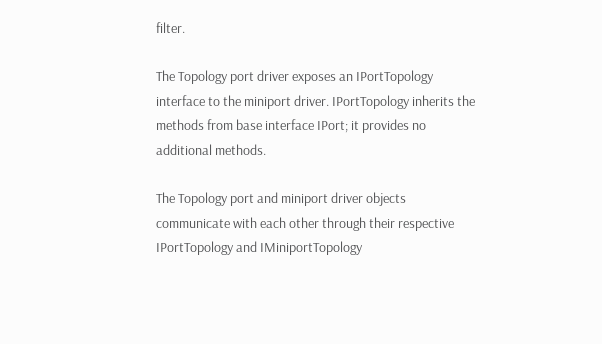filter.

The Topology port driver exposes an IPortTopology interface to the miniport driver. IPortTopology inherits the methods from base interface IPort; it provides no additional methods.

The Topology port and miniport driver objects communicate with each other through their respective IPortTopology and IMiniportTopology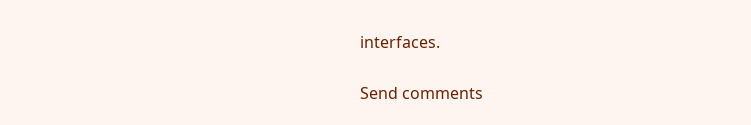interfaces.

Send comments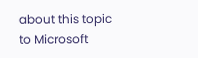about this topic to Microsoft